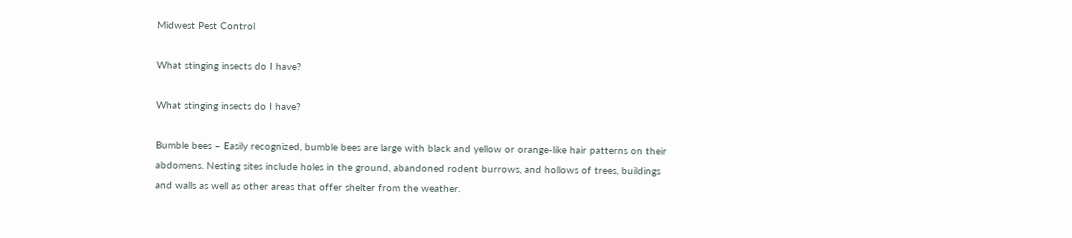Midwest Pest Control

What stinging insects do I have?

What stinging insects do I have?

Bumble bees – Easily recognized, bumble bees are large with black and yellow or orange-like hair patterns on their abdomens. Nesting sites include holes in the ground, abandoned rodent burrows, and hollows of trees, buildings and walls as well as other areas that offer shelter from the weather.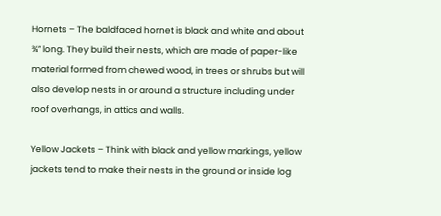Hornets – The baldfaced hornet is black and white and about ¾” long. They build their nests, which are made of paper-like material formed from chewed wood, in trees or shrubs but will also develop nests in or around a structure including under roof overhangs, in attics and walls.

Yellow Jackets – Think with black and yellow markings, yellow jackets tend to make their nests in the ground or inside log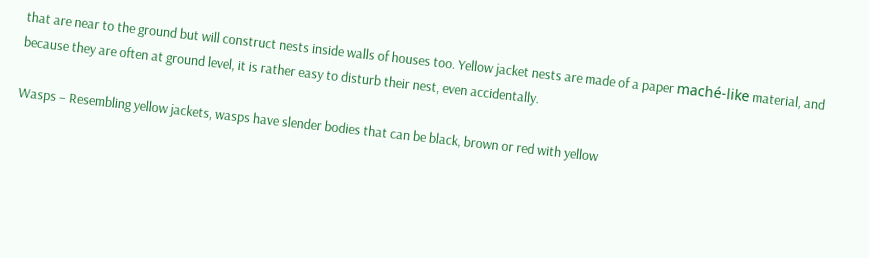that are near to the ground but will construct nests inside walls of houses too. Yellow jacket nests are made of a paper maché-like material, and because they are often at ground level, it is rather easy to disturb their nest, even accidentally.

Wasps – Resembling yellow jackets, wasps have slender bodies that can be black, brown or red with yellow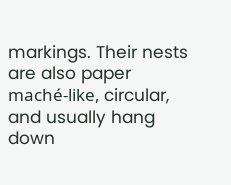markings. Their nests are also paper maché-like, circular, and usually hang down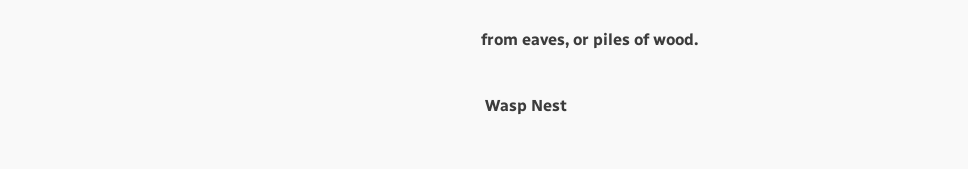from eaves, or piles of wood.

 Wasp Nest